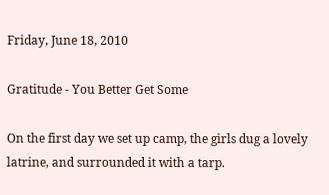Friday, June 18, 2010

Gratitude - You Better Get Some

On the first day we set up camp, the girls dug a lovely latrine, and surrounded it with a tarp.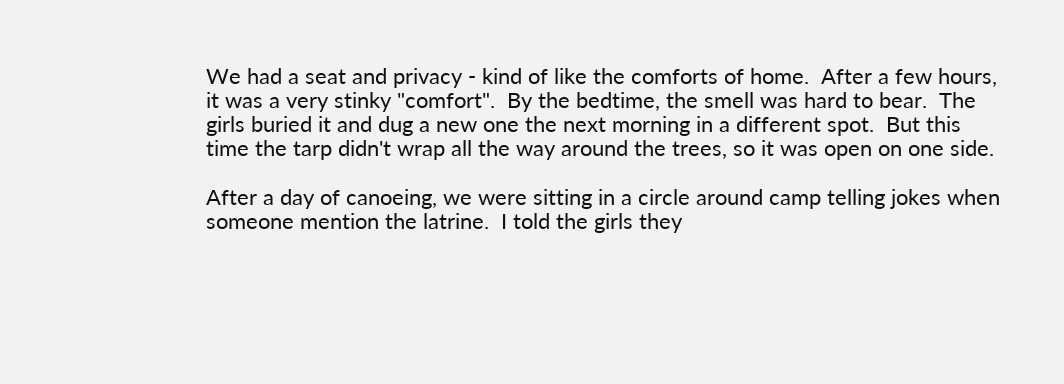We had a seat and privacy - kind of like the comforts of home.  After a few hours, it was a very stinky "comfort".  By the bedtime, the smell was hard to bear.  The girls buried it and dug a new one the next morning in a different spot.  But this time the tarp didn't wrap all the way around the trees, so it was open on one side.

After a day of canoeing, we were sitting in a circle around camp telling jokes when someone mention the latrine.  I told the girls they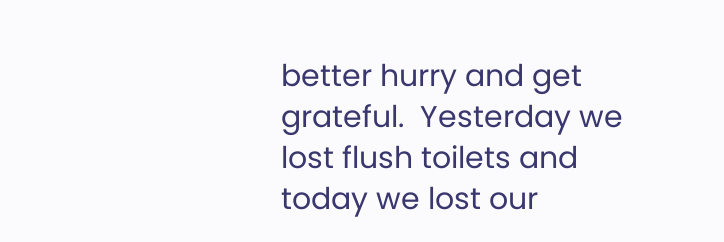better hurry and get grateful.  Yesterday we lost flush toilets and today we lost our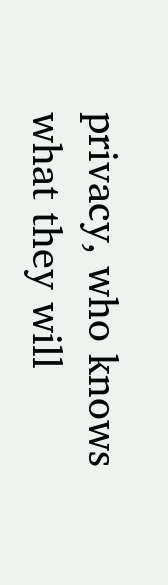privacy, who knows what they will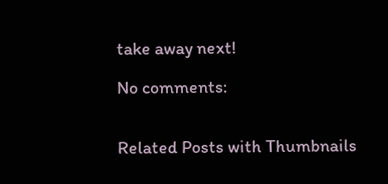take away next!

No comments:


Related Posts with Thumbnails